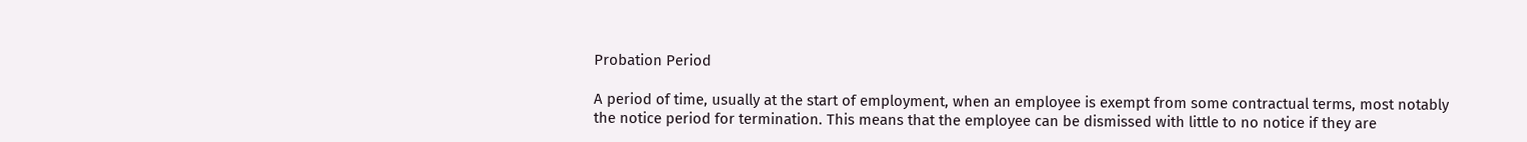Probation Period

A period of time, usually at the start of employment, when an employee is exempt from some contractual terms, most notably the notice period for termination. This means that the employee can be dismissed with little to no notice if they are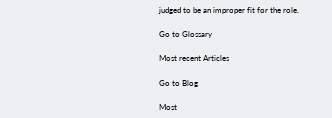judged to be an improper fit for the role.

Go to Glossary

Most recent Articles

Go to Blog

Most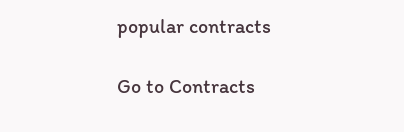popular contracts

Go to Contracts